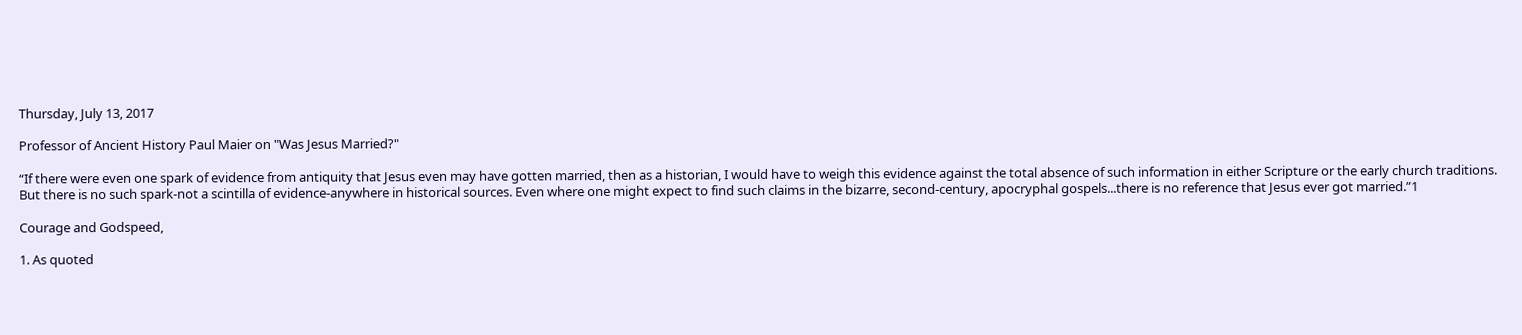Thursday, July 13, 2017

Professor of Ancient History Paul Maier on "Was Jesus Married?"

“If there were even one spark of evidence from antiquity that Jesus even may have gotten married, then as a historian, I would have to weigh this evidence against the total absence of such information in either Scripture or the early church traditions. But there is no such spark-not a scintilla of evidence-anywhere in historical sources. Even where one might expect to find such claims in the bizarre, second-century, apocryphal gospels...there is no reference that Jesus ever got married.”1

Courage and Godspeed,

1. As quoted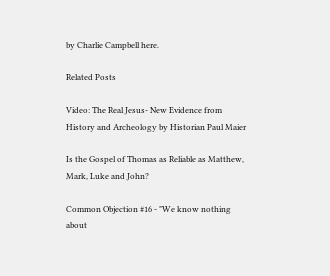by Charlie Campbell here.

Related Posts

Video: The Real Jesus- New Evidence from History and Archeology by Historian Paul Maier

Is the Gospel of Thomas as Reliable as Matthew, Mark, Luke and John?

Common Objection #16 - "We know nothing about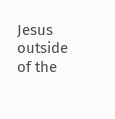Jesus outside of the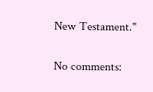New Testament."

No comments: